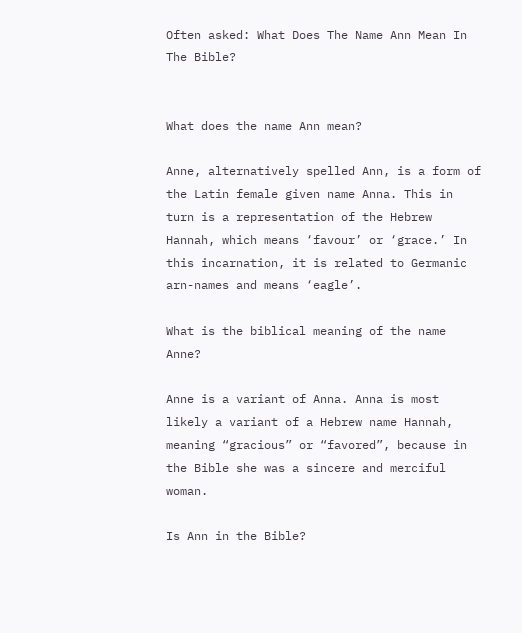Often asked: What Does The Name Ann Mean In The Bible?


What does the name Ann mean?

Anne, alternatively spelled Ann, is a form of the Latin female given name Anna. This in turn is a representation of the Hebrew Hannah, which means ‘favour’ or ‘grace.’ In this incarnation, it is related to Germanic arn-names and means ‘eagle’.

What is the biblical meaning of the name Anne?

Anne is a variant of Anna. Anna is most likely a variant of a Hebrew name Hannah, meaning “gracious” or “favored”, because in the Bible she was a sincere and merciful woman.

Is Ann in the Bible?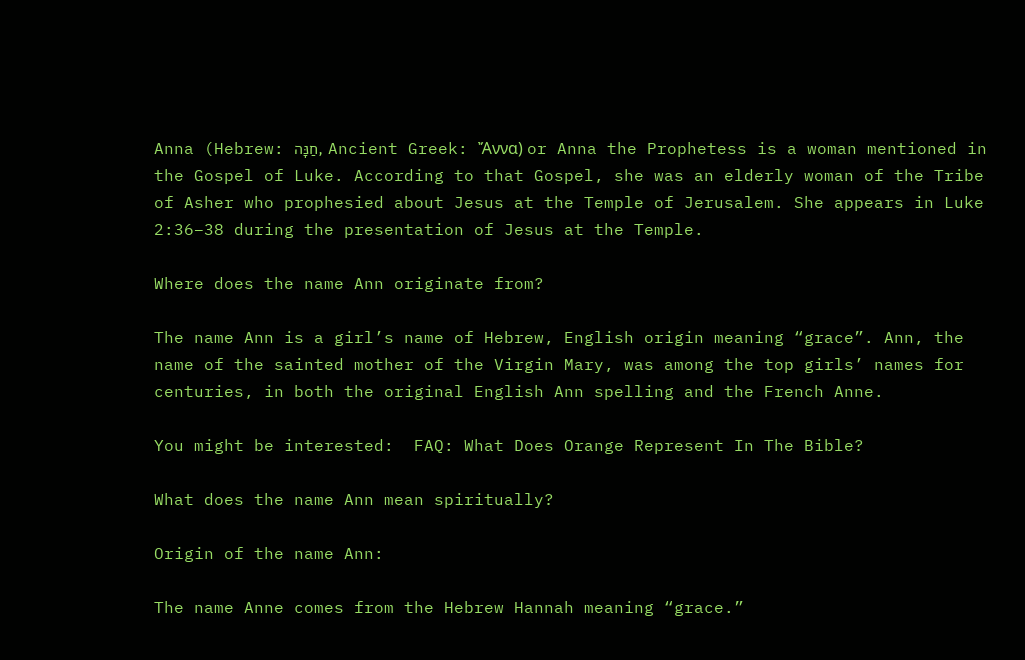Anna (Hebrew: חַנָּה, Ancient Greek: Ἄννα) or Anna the Prophetess is a woman mentioned in the Gospel of Luke. According to that Gospel, she was an elderly woman of the Tribe of Asher who prophesied about Jesus at the Temple of Jerusalem. She appears in Luke 2:36–38 during the presentation of Jesus at the Temple.

Where does the name Ann originate from?

The name Ann is a girl’s name of Hebrew, English origin meaning “grace”. Ann, the name of the sainted mother of the Virgin Mary, was among the top girls’ names for centuries, in both the original English Ann spelling and the French Anne.

You might be interested:  FAQ: What Does Orange Represent In The Bible?

What does the name Ann mean spiritually?

Origin of the name Ann:

The name Anne comes from the Hebrew Hannah meaning “grace.”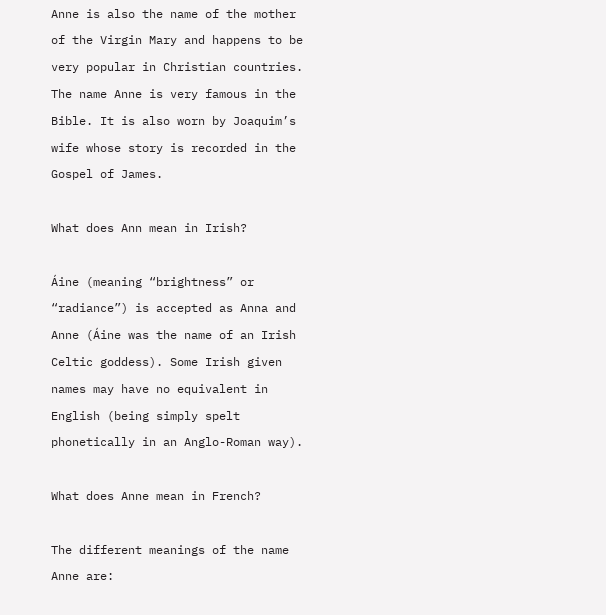Anne is also the name of the mother of the Virgin Mary and happens to be very popular in Christian countries. The name Anne is very famous in the Bible. It is also worn by Joaquim’s wife whose story is recorded in the Gospel of James.

What does Ann mean in Irish?

Áine (meaning “brightness” or “radiance”) is accepted as Anna and Anne (Áine was the name of an Irish Celtic goddess). Some Irish given names may have no equivalent in English (being simply spelt phonetically in an Anglo-Roman way).

What does Anne mean in French?

The different meanings of the name Anne are: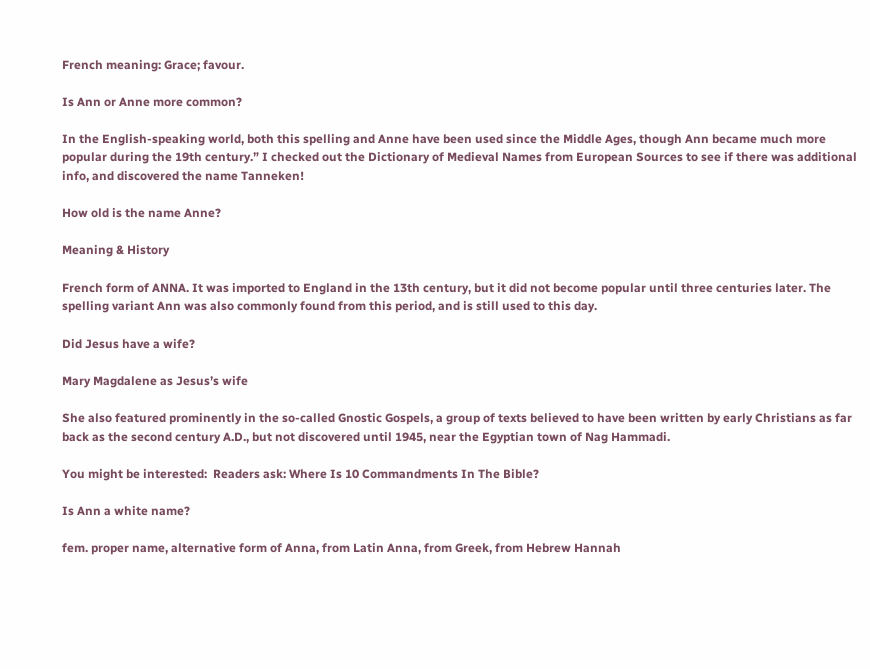French meaning: Grace; favour.

Is Ann or Anne more common?

In the English-speaking world, both this spelling and Anne have been used since the Middle Ages, though Ann became much more popular during the 19th century.” I checked out the Dictionary of Medieval Names from European Sources to see if there was additional info, and discovered the name Tanneken!

How old is the name Anne?

Meaning & History

French form of ANNA. It was imported to England in the 13th century, but it did not become popular until three centuries later. The spelling variant Ann was also commonly found from this period, and is still used to this day.

Did Jesus have a wife?

Mary Magdalene as Jesus’s wife

She also featured prominently in the so-called Gnostic Gospels, a group of texts believed to have been written by early Christians as far back as the second century A.D., but not discovered until 1945, near the Egyptian town of Nag Hammadi.

You might be interested:  Readers ask: Where Is 10 Commandments In The Bible?

Is Ann a white name?

fem. proper name, alternative form of Anna, from Latin Anna, from Greek, from Hebrew Hannah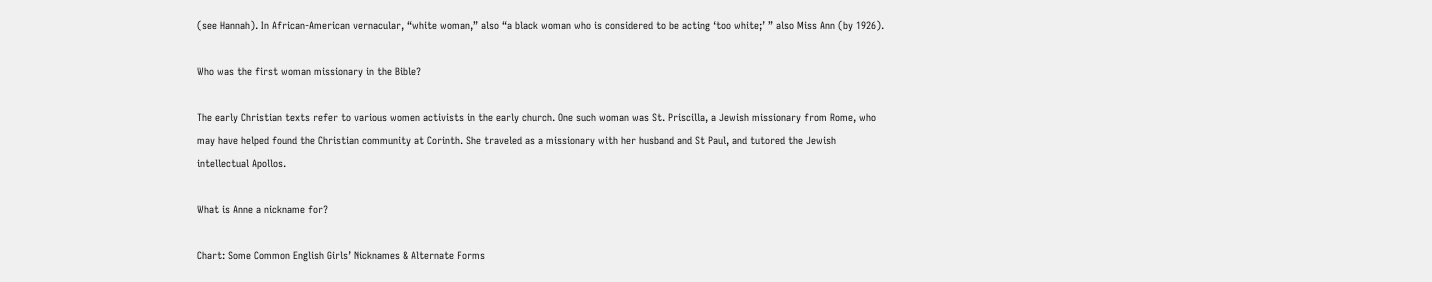(see Hannah). In African-American vernacular, “white woman,” also “a black woman who is considered to be acting ‘too white;’ ” also Miss Ann (by 1926).

Who was the first woman missionary in the Bible?

The early Christian texts refer to various women activists in the early church. One such woman was St. Priscilla, a Jewish missionary from Rome, who may have helped found the Christian community at Corinth. She traveled as a missionary with her husband and St Paul, and tutored the Jewish intellectual Apollos.

What is Anne a nickname for?

Chart: Some Common English Girls’ Nicknames & Alternate Forms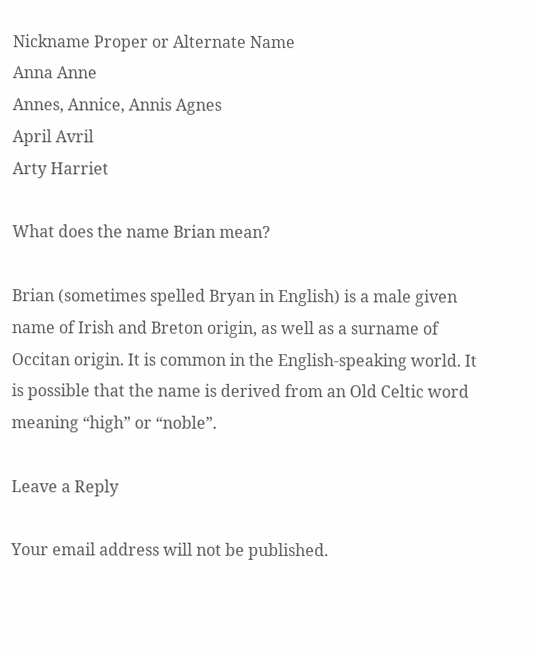Nickname Proper or Alternate Name
Anna Anne
Annes, Annice, Annis Agnes
April Avril
Arty Harriet

What does the name Brian mean?

Brian (sometimes spelled Bryan in English) is a male given name of Irish and Breton origin, as well as a surname of Occitan origin. It is common in the English-speaking world. It is possible that the name is derived from an Old Celtic word meaning “high” or “noble”.

Leave a Reply

Your email address will not be published.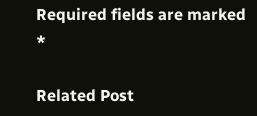Required fields are marked *

Related Post